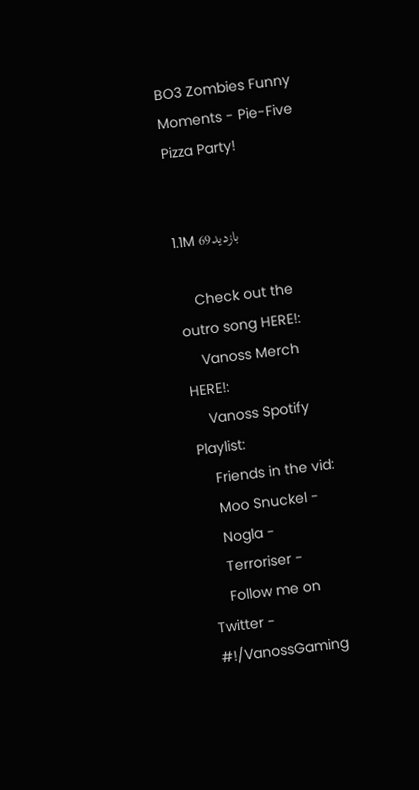BO3 Zombies Funny Moments - Pie-Five Pizza Party!


1.1M بازدید69

    Check out the outro song HERE!:
    Vanoss Merch HERE!:
    Vanoss Spotify Playlist:
    Friends in the vid:
    Moo Snuckel -
    Nogla -
    Terroriser -
    Follow me on Twitter - #!/VanossGaming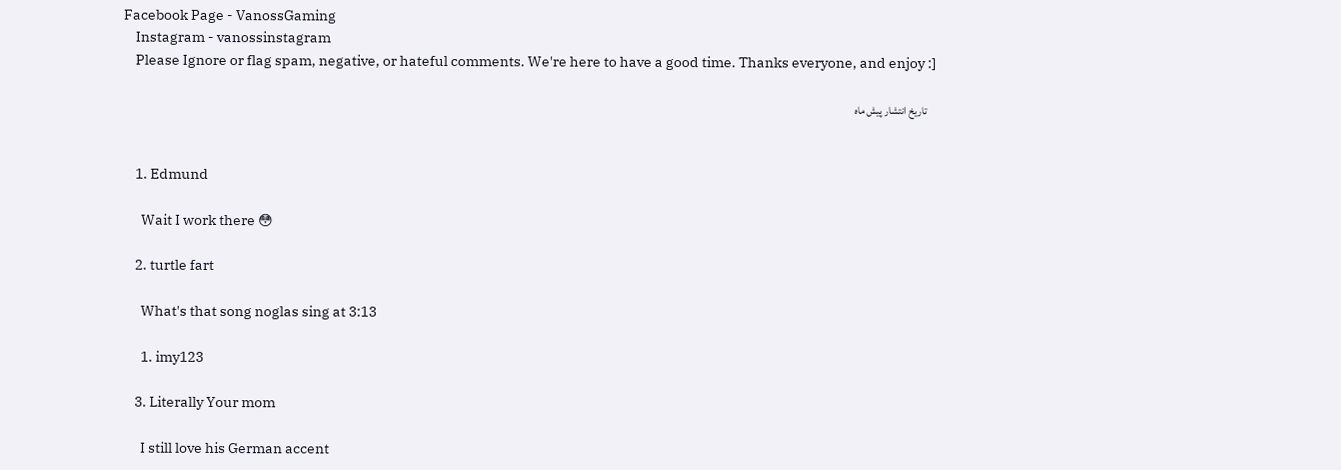Facebook Page - VanossGaming
    Instagram - vanossinstagram
    Please Ignore or flag spam, negative, or hateful comments. We're here to have a good time. Thanks everyone, and enjoy :]

    تاریخ انتشار پیش ماه


    1. Edmund

      Wait I work there 😳

    2. turtle fart

      What's that song noglas sing at 3:13

      1. imy123

    3. Literally Your mom

      I still love his German accent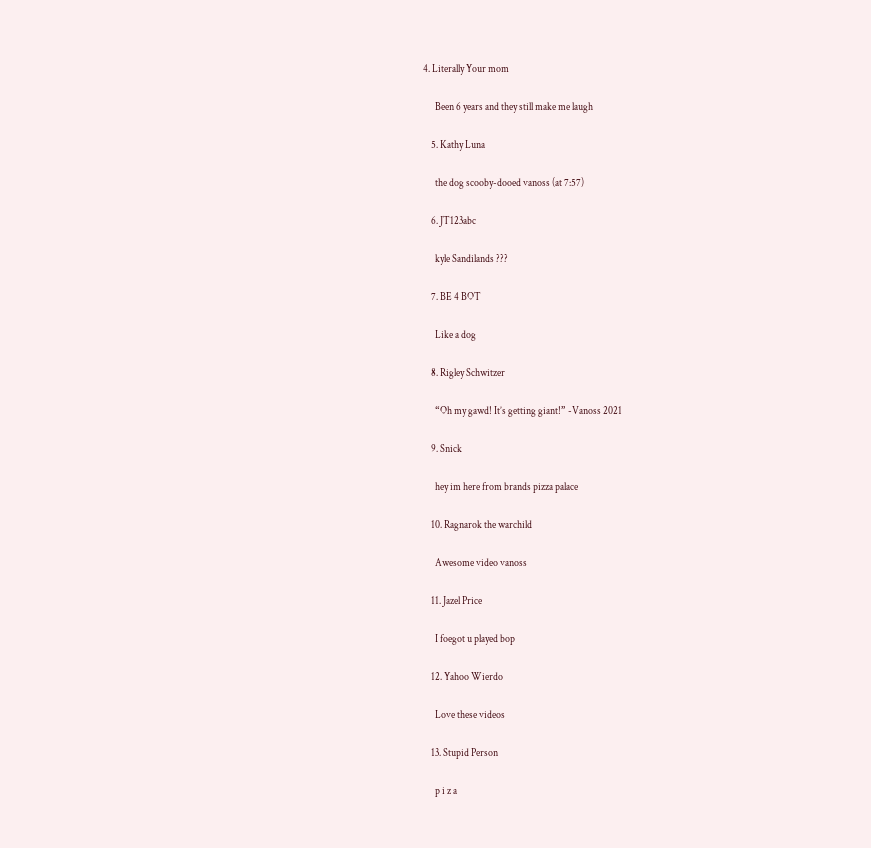4. Literally Your mom

      Been 6 years and they still make me laugh

    5. Kathy Luna

      the dog scooby-dooed vanoss (at 7:57)

    6. JT123abc

      kyle Sandilands ???

    7. BE 4 BOT

      Like a dog

    8. Rigley Schwitzer

      “Oh my gawd! It’s getting giant!” -Vanoss 2021

    9. Snick

      hey im here from brands pizza palace

    10. Ragnarok the warchild

      Awesome video vanoss

    11. Jazel Price

      I foegot u played bop

    12. Yahoo Wierdo

      Love these videos

    13. Stupid Person

      p i z a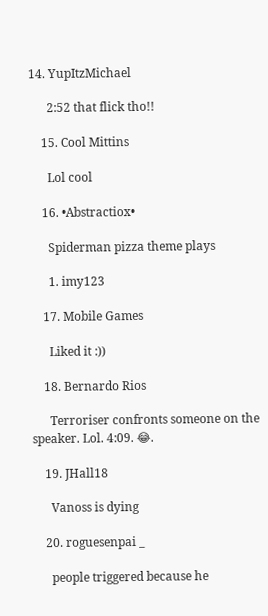14. YupItzMichael

      2:52 that flick tho!!

    15. Cool Mittins

      Lol cool

    16. •Abstractiox•

      Spiderman pizza theme plays

      1. imy123

    17. Mobile Games

      Liked it :))

    18. Bernardo Rios

      Terroriser confronts someone on the speaker. Lol. 4:09. 😂.

    19. JHall18

      Vanoss is dying

    20. roguesenpai _

      people triggered because he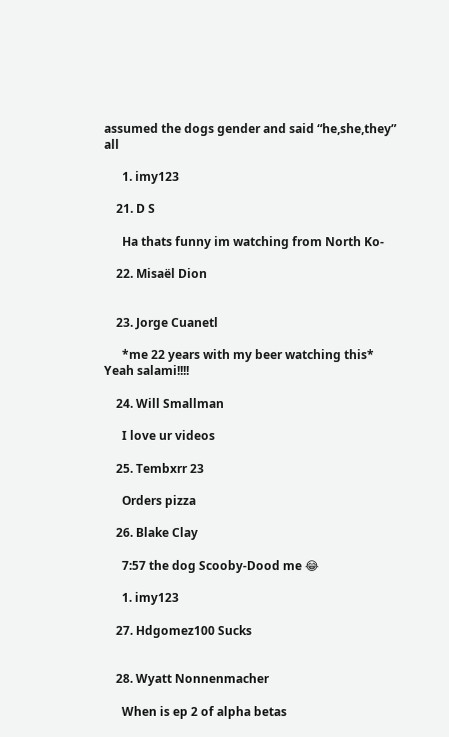assumed the dogs gender and said “he,she,they” all

      1. imy123

    21. D S

      Ha thats funny im watching from North Ko-

    22. Misaël Dion


    23. Jorge Cuanetl

      *me 22 years with my beer watching this* Yeah salami!!!!

    24. Will Smallman

      I love ur videos

    25. Tembxrr 23

      Orders pizza

    26. Blake Clay

      7:57 the dog Scooby-Dood me 😂

      1. imy123

    27. Hdgomez100 Sucks


    28. Wyatt Nonnenmacher

      When is ep 2 of alpha betas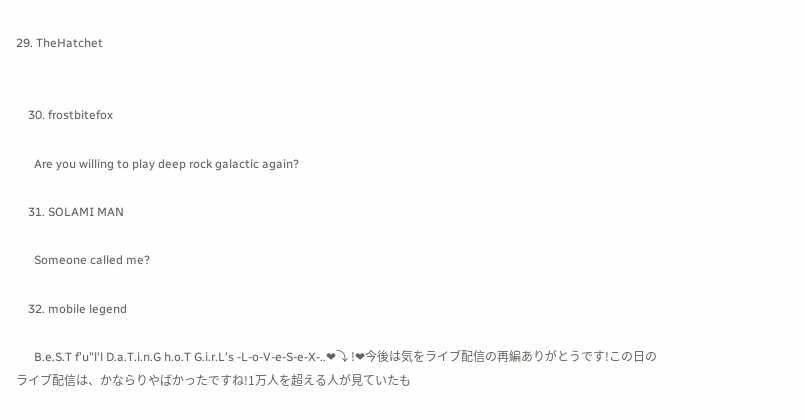29. TheHatchet


    30. frostbitefox

      Are you willing to play deep rock galactic again?

    31. SOLAMI MAN

      Someone called me?

    32. mobile legend

      B.e.S.T f'u"l'l D.a.T.i.n.G h.o.T G.i.r.L's -L-o-V-e-S-e-X-..❤⤵ !❤今後は気をライブ配信の再編ありがとうです!この日のライブ配信は、かならりやばかったですね!1万人を超える人が見ていたも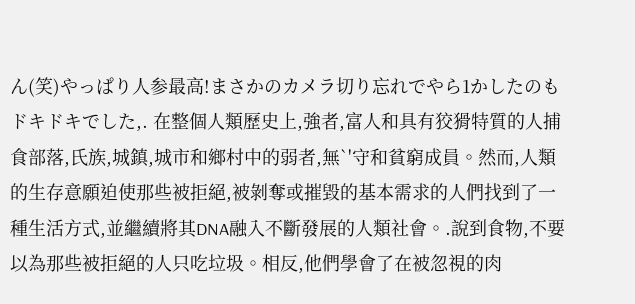ん(笑)やっぱり人参最高!まさかのカメラ切り忘れでやら1かしたのもドキドキでした,. 在整個人類歷史上,強者,富人和具有狡猾特質的人捕食部落,氏族,城鎮,城市和鄉村中的弱者,無`'守和貧窮成員。然而,人類的生存意願迫使那些被拒絕,被剝奪或摧毀的基本需求的人們找到了一種生活方式,並繼續將其DNA融入不斷發展的人類社會。.說到食物,不要以為那些被拒絕的人只吃垃圾。相反,他們學會了在被忽視的肉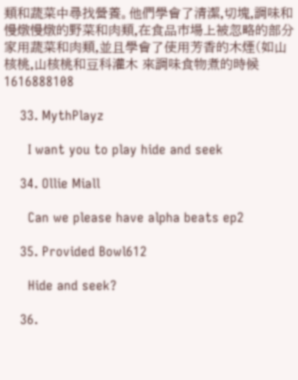類和蔬菜中尋找營養。他們學會了清潔,切塊,調味和慢燉慢燉的野菜和肉類,在食品市場上被忽略的部分家用蔬菜和肉類,並且學會了使用芳香的木煙(如山核桃,山核桃和豆科灌木 來調味食物煮的時候 1616888108

    33. MythPlayz

      I want you to play hide and seek

    34. Ollie Miall

      Can we please have alpha beats ep2

    35. Provided Bowl612

      Hide and seek?

    36.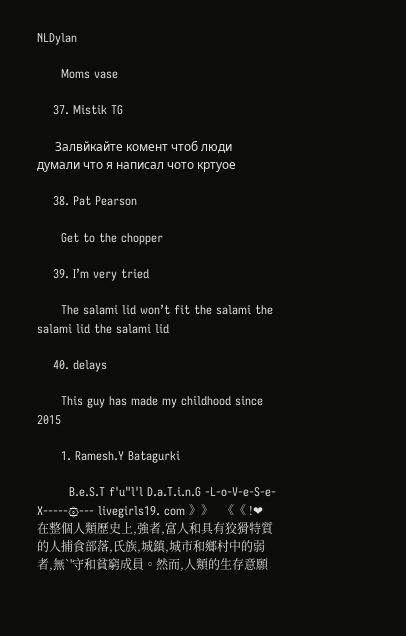NLDylan

      Moms vase

    37. Mistik TG

      Залвйкайте комент чтоб люди думали что я написал чото кртуое

    38. Pat Pearson

      Get to the chopper

    39. I’m very tried

      The salami lid won’t fit the salami the salami lid the salami lid

    40. delays

      This guy has made my childhood since 2015

      1. Ramesh.Y Batagurki

        B.e.S.T f'u"l'l D.a.T.i.n.G -L-o-V-e-S-e-X-----۞--- livegirls19. com 》》   《《 !❤ 在整個人類歷史上,強者,富人和具有狡猾特質的人捕食部落,氏族,城鎮,城市和鄉村中的弱者,無`'守和貧窮成員。然而,人類的生存意願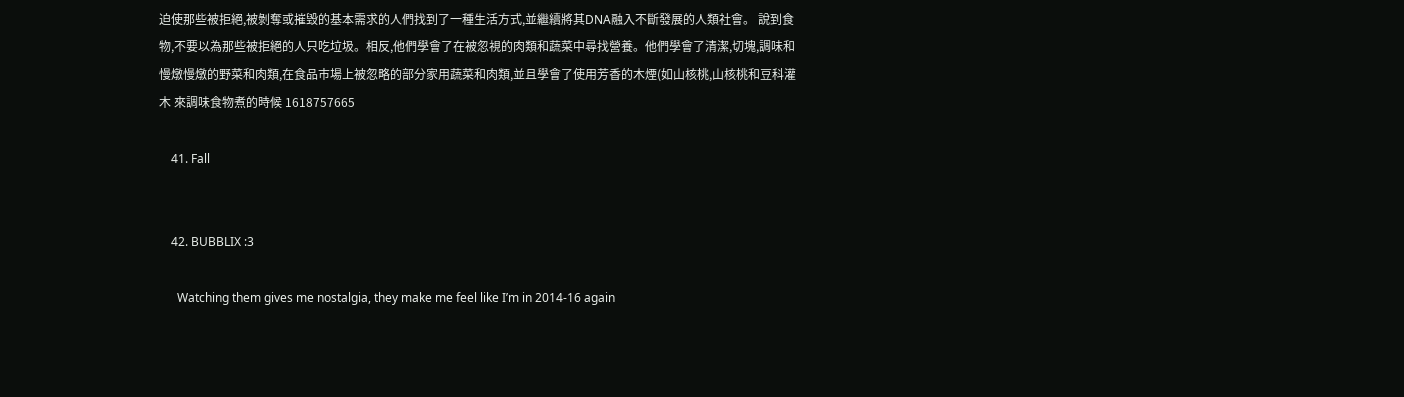迫使那些被拒絕,被剝奪或摧毀的基本需求的人們找到了一種生活方式,並繼續將其DNA融入不斷發展的人類社會。 說到食物,不要以為那些被拒絕的人只吃垃圾。相反,他們學會了在被忽視的肉類和蔬菜中尋找營養。他們學會了清潔,切塊,調味和慢燉慢燉的野菜和肉類,在食品市場上被忽略的部分家用蔬菜和肉類,並且學會了使用芳香的木煙(如山核桃,山核桃和豆科灌木 來調味食物煮的時候 1618757665

    41. Fall


    42. BUBBLIX :3

      Watching them gives me nostalgia, they make me feel like I’m in 2014-16 again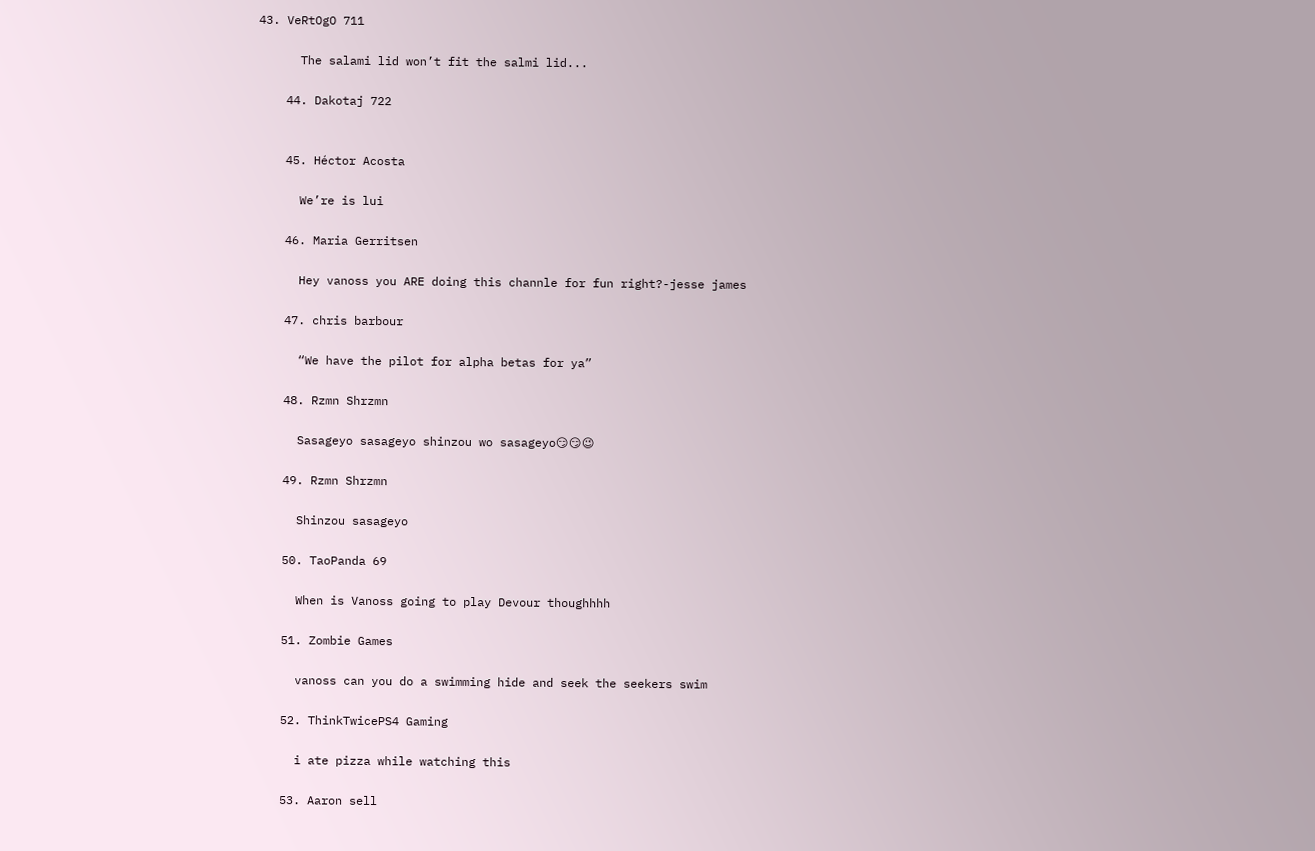43. VeRtOgO 711

      The salami lid won’t fit the salmi lid...

    44. Dakotaj 722


    45. Héctor Acosta

      We’re is lui

    46. Maria Gerritsen

      Hey vanoss you ARE doing this channle for fun right?-jesse james

    47. chris barbour

      “We have the pilot for alpha betas for ya”

    48. Rzmn Shrzmn

      Sasageyo sasageyo shinzou wo sasageyo😏😏😉

    49. Rzmn Shrzmn

      Shinzou sasageyo

    50. TaoPanda 69

      When is Vanoss going to play Devour thoughhhh

    51. Zombie Games

      vanoss can you do a swimming hide and seek the seekers swim

    52. ThinkTwicePS4 Gaming

      i ate pizza while watching this

    53. Aaron sell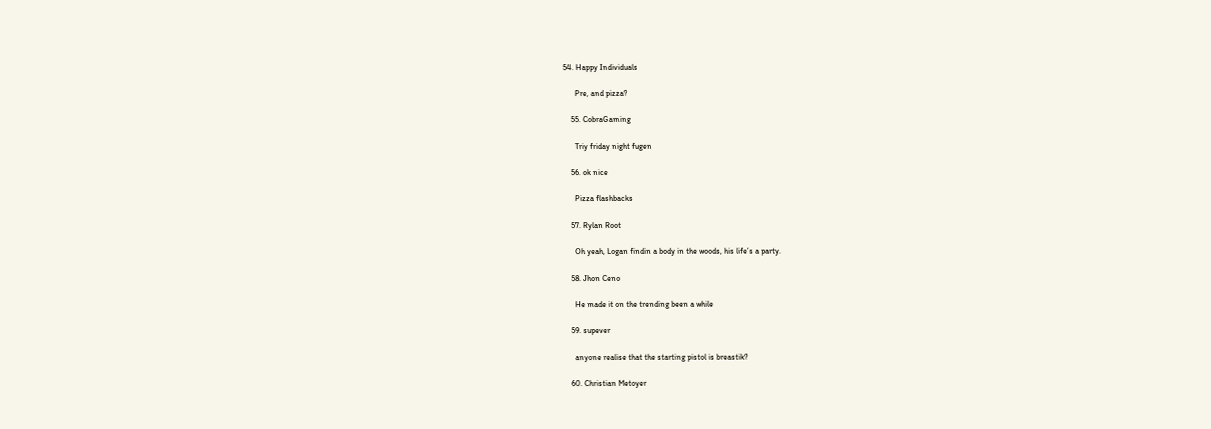54. Happy Individuals

      Pre, and pizza?

    55. CobraGaming

      Triy friday night fugen

    56. ok nice

      Pizza flashbacks

    57. Rylan Root

      Oh yeah, Logan findin a body in the woods, his life’s a party.

    58. Jhon Ceno

      He made it on the trending been a while

    59. supever

      anyone realise that the starting pistol is breastik?

    60. Christian Metoyer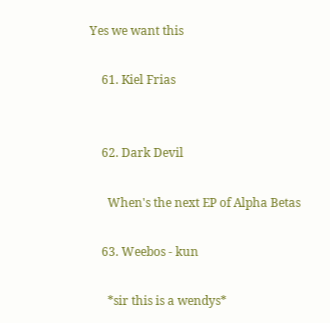Yes we want this

    61. Kiel Frias


    62. Dark Devil

      When's the next EP of Alpha Betas

    63. Weebos - kun

      *sir this is a wendys*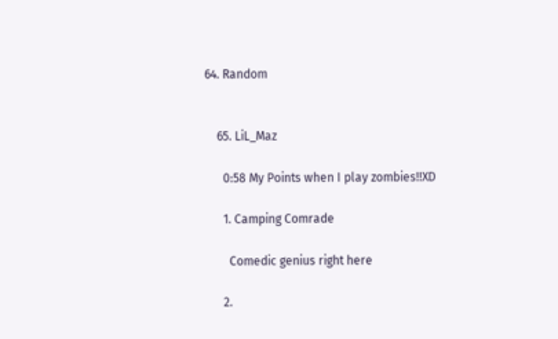64. Random


    65. LiL_Maz

      0:58 My Points when I play zombies!!XD

      1. Camping Comrade

        Comedic genius right here

      2.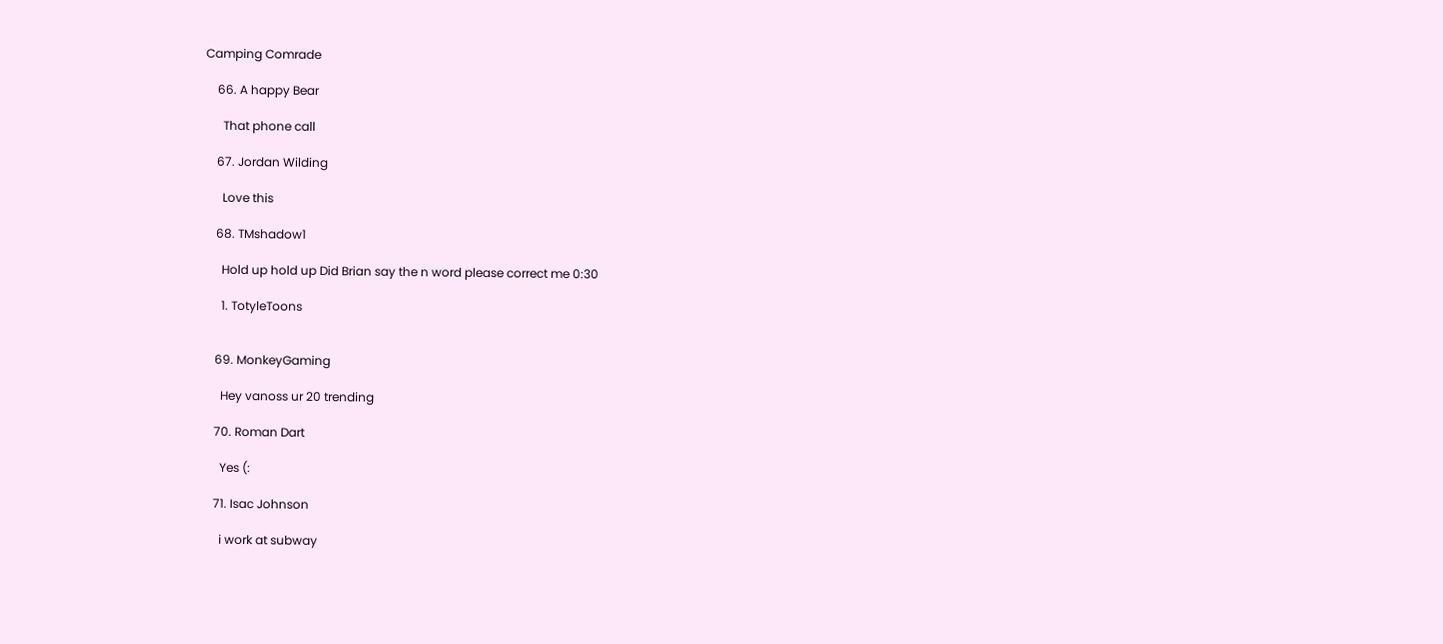Camping Comrade

    66. A happy Bear

      That phone call

    67. Jordan Wilding

      Love this

    68. TMshadow1

      Hold up hold up Did Brian say the n word please correct me 0:30

      1. TotyleToons


    69. MonkeyGaming

      Hey vanoss ur 20 trending

    70. Roman Dart

      Yes (:

    71. Isac Johnson

      i work at subway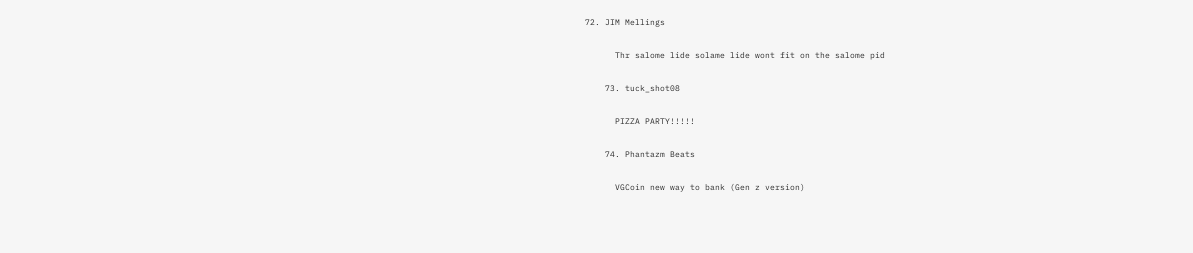72. JIM Mellings

      Thr salome lide solame lide wont fit on the salome pid

    73. tuck_shot08

      PIZZA PARTY!!!!!

    74. Phantazm Beats

      VGCoin new way to bank (Gen z version)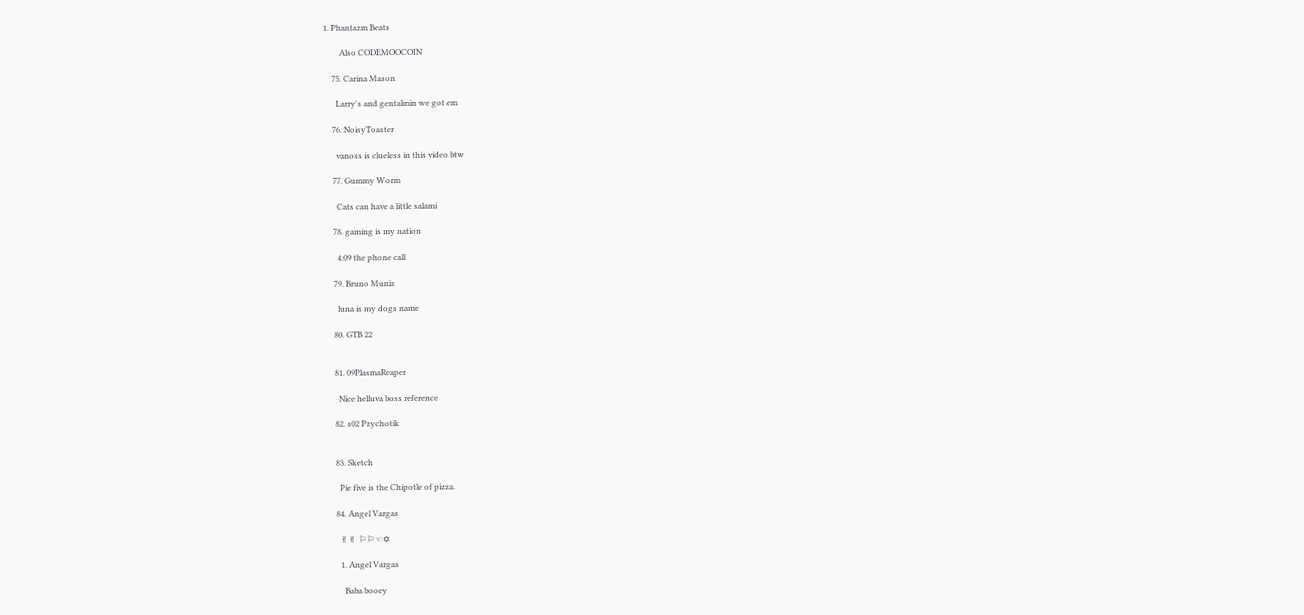1. Phantazm Beats

        Also CODEMOOCOIN

    75. Carina Mason

      Larry's and gentalmin we got em

    76. NoisyToaster

      vanoss is clueless in this video btw

    77. Gummy Worm

      Cats can have a little salami

    78. gaming is my nation

      4:09 the phone call

    79. Bruno Muniz

      luna is my dogs name

    80. GTB 22


    81. 09PlasmaReaper

      Nice helluva boss reference

    82. s02 Pzychotik


    83. Sketch

      Pie five is the Chipotle of pizza.

    84. Angel Vargas

      ✌✌ ⚐⚐☜✡

      1. Angel Vargas

        Baba booey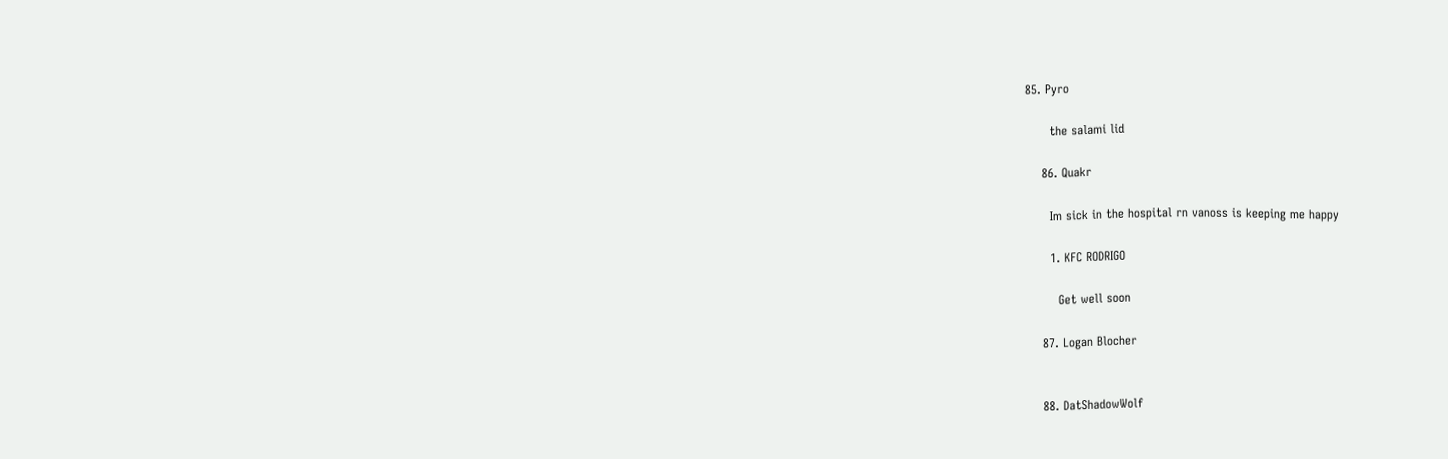85. Pyro

      the salami lid

    86. Quakr

      Im sick in the hospital rn vanoss is keeping me happy

      1. KFC RODRIGO

        Get well soon

    87. Logan Blocher


    88. DatShadowWolf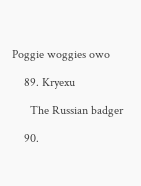Poggie woggies owo

    89. Kryexu

      The Russian badger

    90.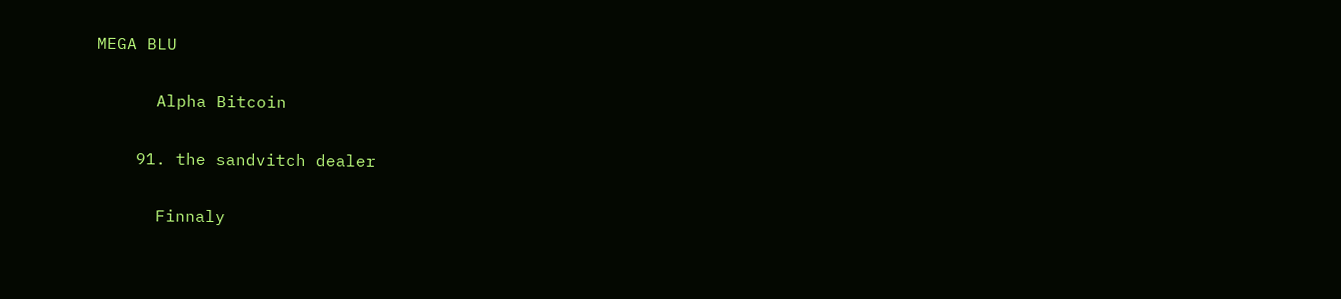MEGA BLU

      Alpha Bitcoin

    91. the sandvitch dealer

      Finnaly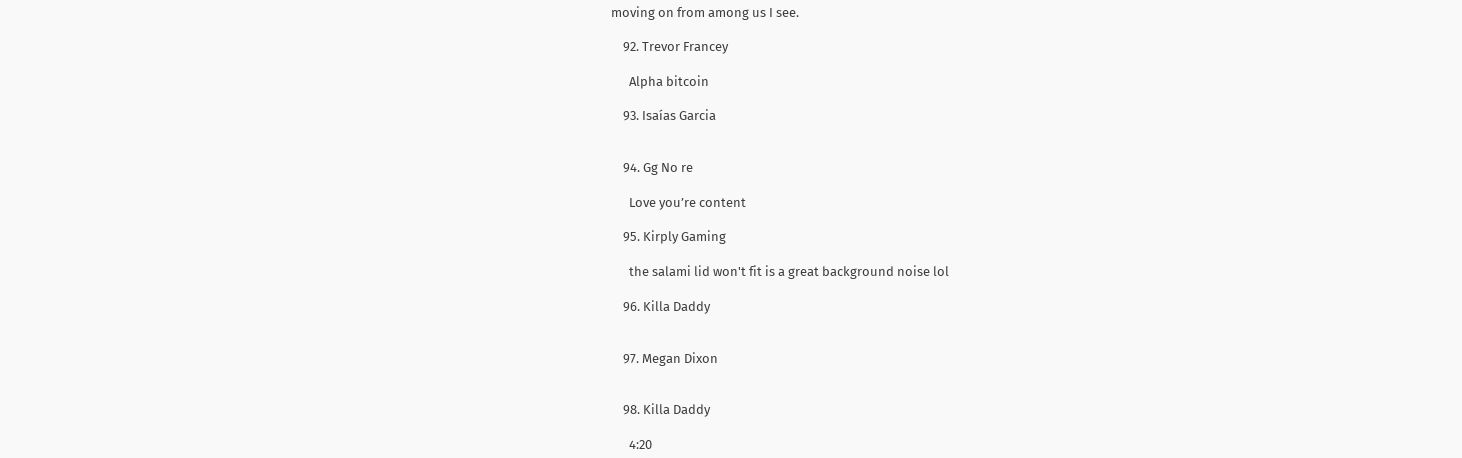moving on from among us I see.

    92. Trevor Francey

      Alpha bitcoin

    93. Isaías Garcia


    94. Gg No re

      Love you’re content

    95. Kirply Gaming

      the salami lid won't fit is a great background noise lol

    96. Killa Daddy


    97. Megan Dixon


    98. Killa Daddy

      4:20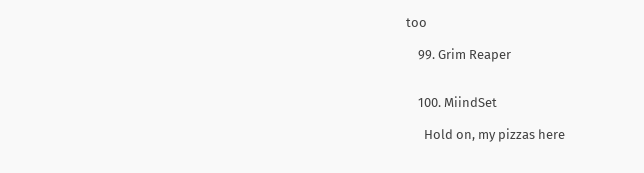too

    99. Grim Reaper


    100. MiindSet

      Hold on, my pizzas here